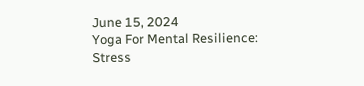June 15, 2024
Yoga For Mental Resilience: Stress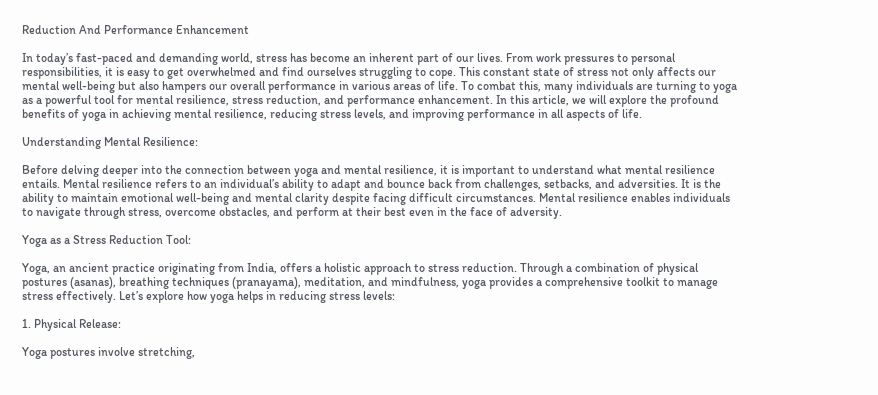Reduction And Performance Enhancement

In today’s fast-paced and demanding world, stress has become an inherent part of our lives. From work pressures to personal responsibilities, it is easy to get overwhelmed and find ourselves struggling to cope. This constant state of stress not only affects our mental well-being but also hampers our overall performance in various areas of life. To combat this, many individuals are turning to yoga as a powerful tool for mental resilience, stress reduction, and performance enhancement. In this article, we will explore the profound benefits of yoga in achieving mental resilience, reducing stress levels, and improving performance in all aspects of life.

Understanding Mental Resilience:

Before delving deeper into the connection between yoga and mental resilience, it is important to understand what mental resilience entails. Mental resilience refers to an individual’s ability to adapt and bounce back from challenges, setbacks, and adversities. It is the ability to maintain emotional well-being and mental clarity despite facing difficult circumstances. Mental resilience enables individuals to navigate through stress, overcome obstacles, and perform at their best even in the face of adversity.

Yoga as a Stress Reduction Tool:

Yoga, an ancient practice originating from India, offers a holistic approach to stress reduction. Through a combination of physical postures (asanas), breathing techniques (pranayama), meditation, and mindfulness, yoga provides a comprehensive toolkit to manage stress effectively. Let’s explore how yoga helps in reducing stress levels:

1. Physical Release:

Yoga postures involve stretching,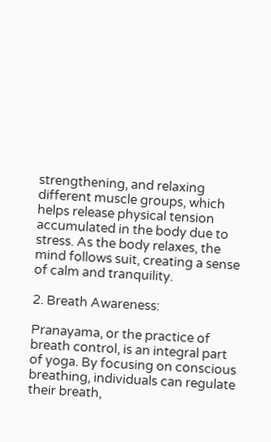strengthening, and relaxing different muscle groups, which helps release physical tension accumulated in the body due to stress. As the body relaxes, the mind follows suit, creating a sense of calm and tranquility.

2. Breath Awareness:

Pranayama, or the practice of breath control, is an integral part of yoga. By focusing on conscious breathing, individuals can regulate their breath,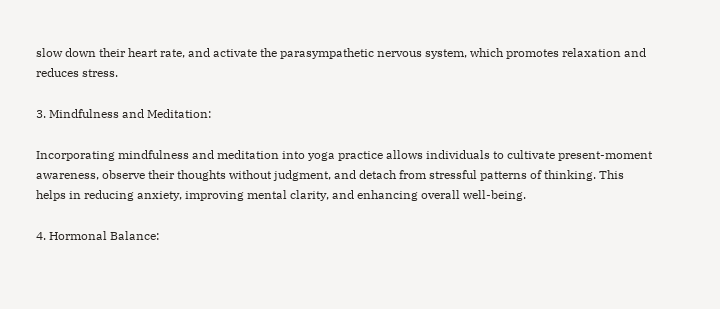slow down their heart rate, and activate the parasympathetic nervous system, which promotes relaxation and reduces stress.

3. Mindfulness and Meditation:

Incorporating mindfulness and meditation into yoga practice allows individuals to cultivate present-moment awareness, observe their thoughts without judgment, and detach from stressful patterns of thinking. This helps in reducing anxiety, improving mental clarity, and enhancing overall well-being.

4. Hormonal Balance: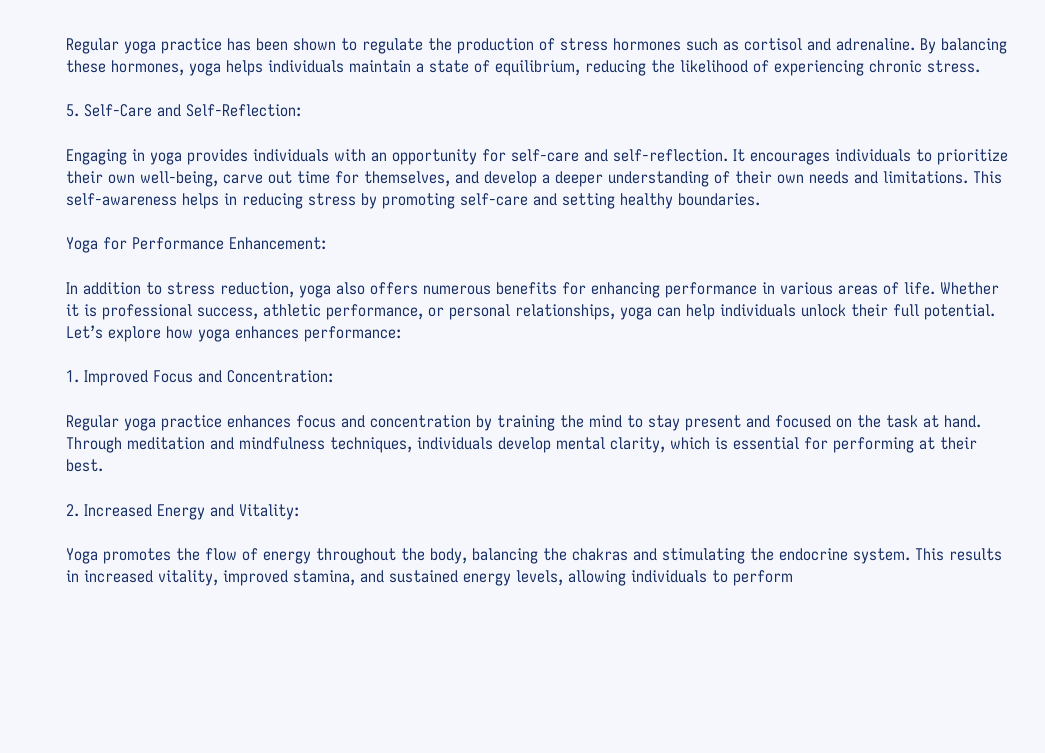Regular yoga practice has been shown to regulate the production of stress hormones such as cortisol and adrenaline. By balancing these hormones, yoga helps individuals maintain a state of equilibrium, reducing the likelihood of experiencing chronic stress.

5. Self-Care and Self-Reflection:

Engaging in yoga provides individuals with an opportunity for self-care and self-reflection. It encourages individuals to prioritize their own well-being, carve out time for themselves, and develop a deeper understanding of their own needs and limitations. This self-awareness helps in reducing stress by promoting self-care and setting healthy boundaries.

Yoga for Performance Enhancement:

In addition to stress reduction, yoga also offers numerous benefits for enhancing performance in various areas of life. Whether it is professional success, athletic performance, or personal relationships, yoga can help individuals unlock their full potential. Let’s explore how yoga enhances performance:

1. Improved Focus and Concentration:

Regular yoga practice enhances focus and concentration by training the mind to stay present and focused on the task at hand. Through meditation and mindfulness techniques, individuals develop mental clarity, which is essential for performing at their best.

2. Increased Energy and Vitality:

Yoga promotes the flow of energy throughout the body, balancing the chakras and stimulating the endocrine system. This results in increased vitality, improved stamina, and sustained energy levels, allowing individuals to perform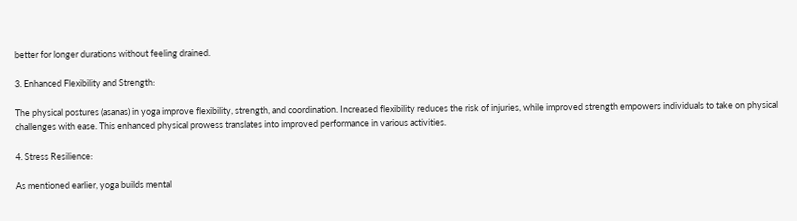better for longer durations without feeling drained.

3. Enhanced Flexibility and Strength:

The physical postures (asanas) in yoga improve flexibility, strength, and coordination. Increased flexibility reduces the risk of injuries, while improved strength empowers individuals to take on physical challenges with ease. This enhanced physical prowess translates into improved performance in various activities.

4. Stress Resilience:

As mentioned earlier, yoga builds mental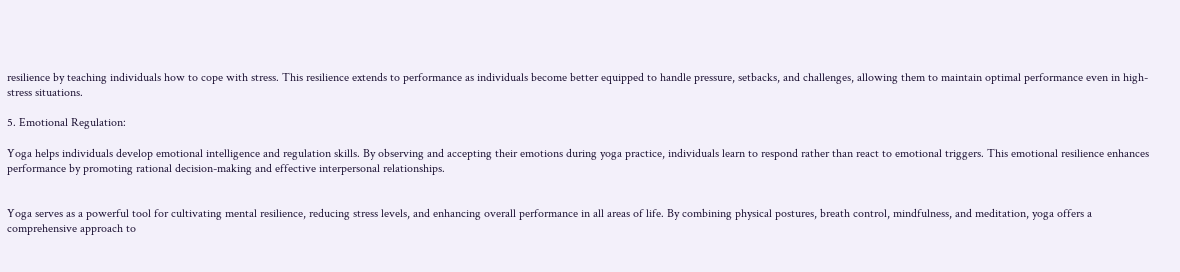resilience by teaching individuals how to cope with stress. This resilience extends to performance as individuals become better equipped to handle pressure, setbacks, and challenges, allowing them to maintain optimal performance even in high-stress situations.

5. Emotional Regulation:

Yoga helps individuals develop emotional intelligence and regulation skills. By observing and accepting their emotions during yoga practice, individuals learn to respond rather than react to emotional triggers. This emotional resilience enhances performance by promoting rational decision-making and effective interpersonal relationships.


Yoga serves as a powerful tool for cultivating mental resilience, reducing stress levels, and enhancing overall performance in all areas of life. By combining physical postures, breath control, mindfulness, and meditation, yoga offers a comprehensive approach to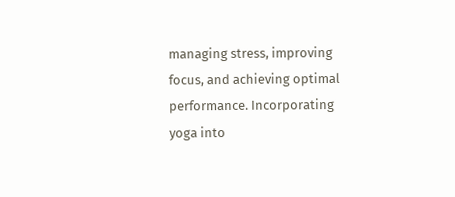managing stress, improving focus, and achieving optimal performance. Incorporating yoga into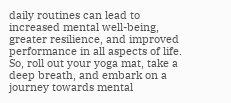daily routines can lead to increased mental well-being, greater resilience, and improved performance in all aspects of life. So, roll out your yoga mat, take a deep breath, and embark on a journey towards mental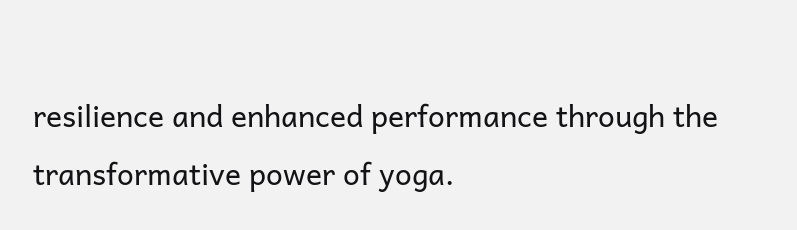resilience and enhanced performance through the transformative power of yoga.